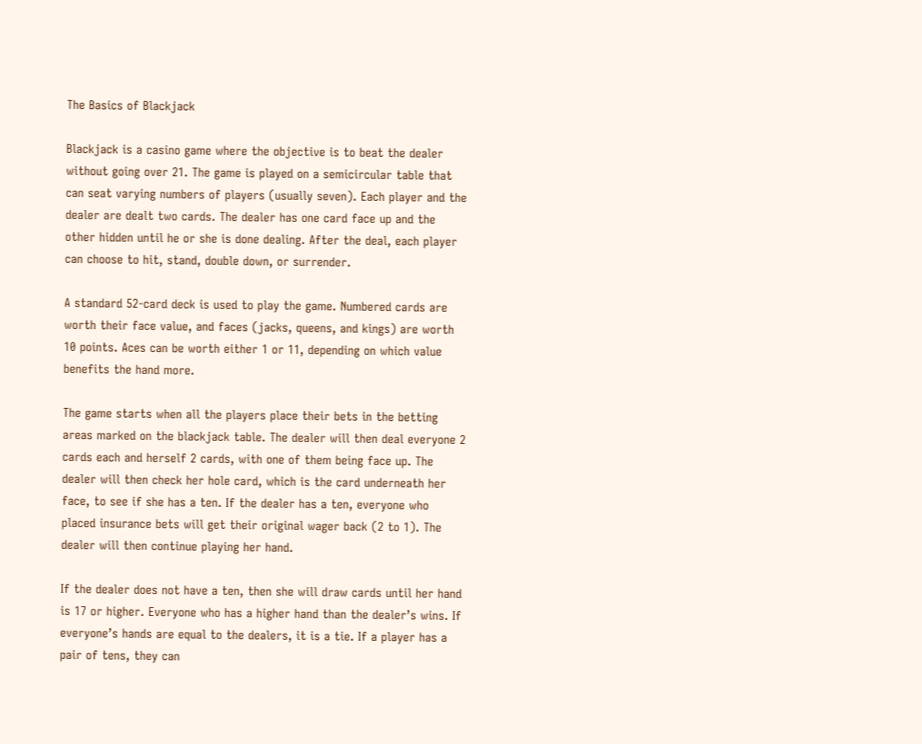The Basics of Blackjack

Blackjack is a casino game where the objective is to beat the dealer without going over 21. The game is played on a semicircular table that can seat varying numbers of players (usually seven). Each player and the dealer are dealt two cards. The dealer has one card face up and the other hidden until he or she is done dealing. After the deal, each player can choose to hit, stand, double down, or surrender.

A standard 52-card deck is used to play the game. Numbered cards are worth their face value, and faces (jacks, queens, and kings) are worth 10 points. Aces can be worth either 1 or 11, depending on which value benefits the hand more.

The game starts when all the players place their bets in the betting areas marked on the blackjack table. The dealer will then deal everyone 2 cards each and herself 2 cards, with one of them being face up. The dealer will then check her hole card, which is the card underneath her face, to see if she has a ten. If the dealer has a ten, everyone who placed insurance bets will get their original wager back (2 to 1). The dealer will then continue playing her hand.

If the dealer does not have a ten, then she will draw cards until her hand is 17 or higher. Everyone who has a higher hand than the dealer’s wins. If everyone’s hands are equal to the dealers, it is a tie. If a player has a pair of tens, they can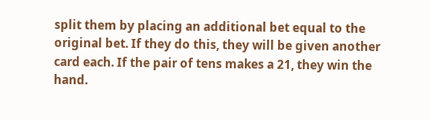split them by placing an additional bet equal to the original bet. If they do this, they will be given another card each. If the pair of tens makes a 21, they win the hand.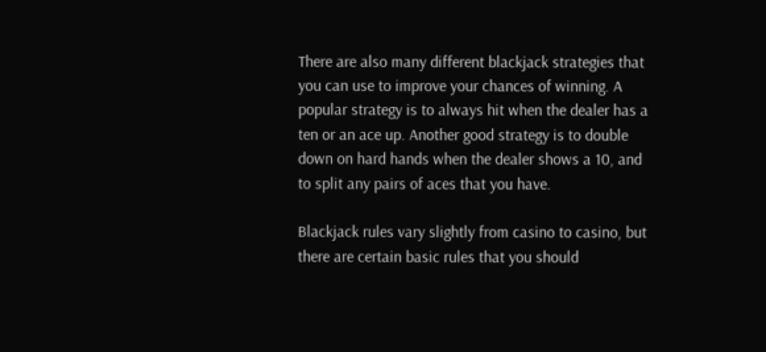There are also many different blackjack strategies that you can use to improve your chances of winning. A popular strategy is to always hit when the dealer has a ten or an ace up. Another good strategy is to double down on hard hands when the dealer shows a 10, and to split any pairs of aces that you have.

Blackjack rules vary slightly from casino to casino, but there are certain basic rules that you should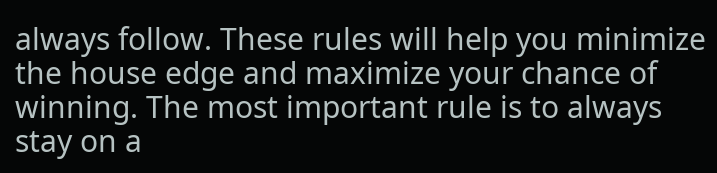always follow. These rules will help you minimize the house edge and maximize your chance of winning. The most important rule is to always stay on a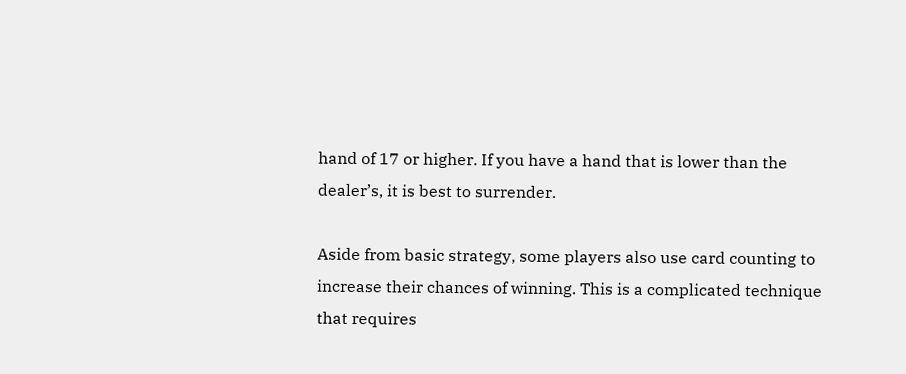hand of 17 or higher. If you have a hand that is lower than the dealer’s, it is best to surrender.

Aside from basic strategy, some players also use card counting to increase their chances of winning. This is a complicated technique that requires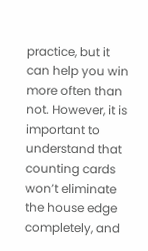practice, but it can help you win more often than not. However, it is important to understand that counting cards won’t eliminate the house edge completely, and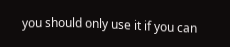you should only use it if you can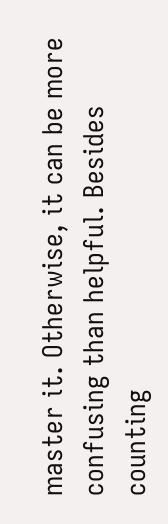master it. Otherwise, it can be more confusing than helpful. Besides counting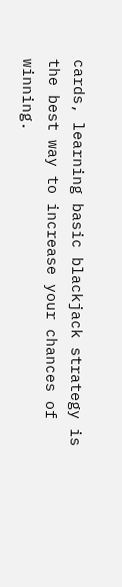cards, learning basic blackjack strategy is the best way to increase your chances of winning.